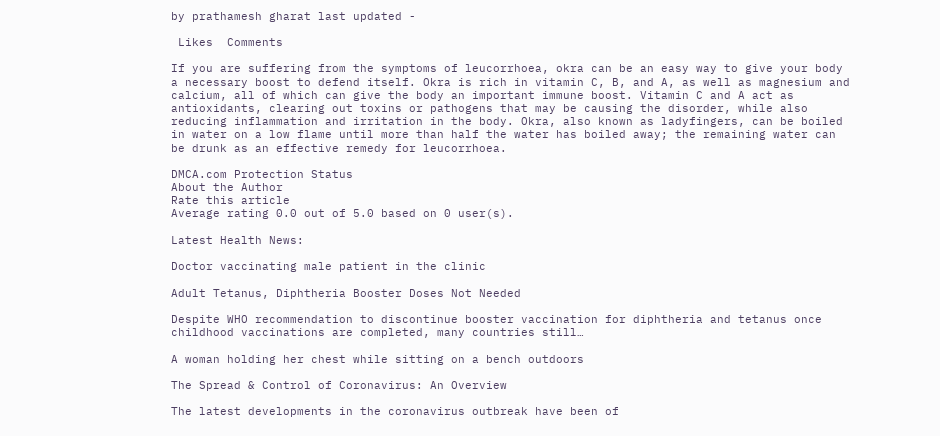by prathamesh gharat last updated -

 Likes  Comments

If you are suffering from the symptoms of leucorrhoea, okra can be an easy way to give your body a necessary boost to defend itself. Okra is rich in vitamin C, B, and A, as well as magnesium and calcium, all of which can give the body an important immune boost. Vitamin C and A act as antioxidants, clearing out toxins or pathogens that may be causing the disorder, while also reducing inflammation and irritation in the body. Okra, also known as ladyfingers, can be boiled in water on a low flame until more than half the water has boiled away; the remaining water can be drunk as an effective remedy for leucorrhoea.

DMCA.com Protection Status
About the Author
Rate this article
Average rating 0.0 out of 5.0 based on 0 user(s).

Latest Health News:

Doctor vaccinating male patient in the clinic

Adult Tetanus, Diphtheria Booster Doses Not Needed

Despite WHO recommendation to discontinue booster vaccination for diphtheria and tetanus once childhood vaccinations are completed, many countries still…

A woman holding her chest while sitting on a bench outdoors

The Spread & Control of Coronavirus: An Overview

The latest developments in the coronavirus outbreak have been of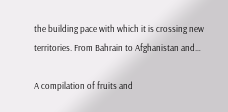the building pace with which it is crossing new territories. From Bahrain to Afghanistan and…

A compilation of fruits and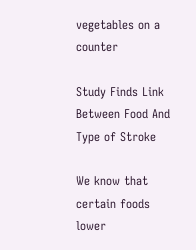vegetables on a counter

Study Finds Link Between Food And Type of Stroke

We know that certain foods lower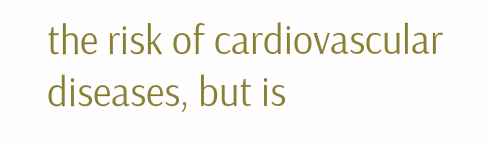the risk of cardiovascular diseases, but is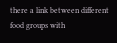there a link between different food groups with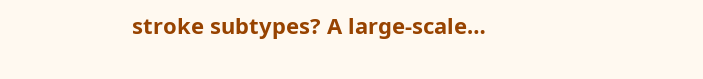stroke subtypes? A large-scale…